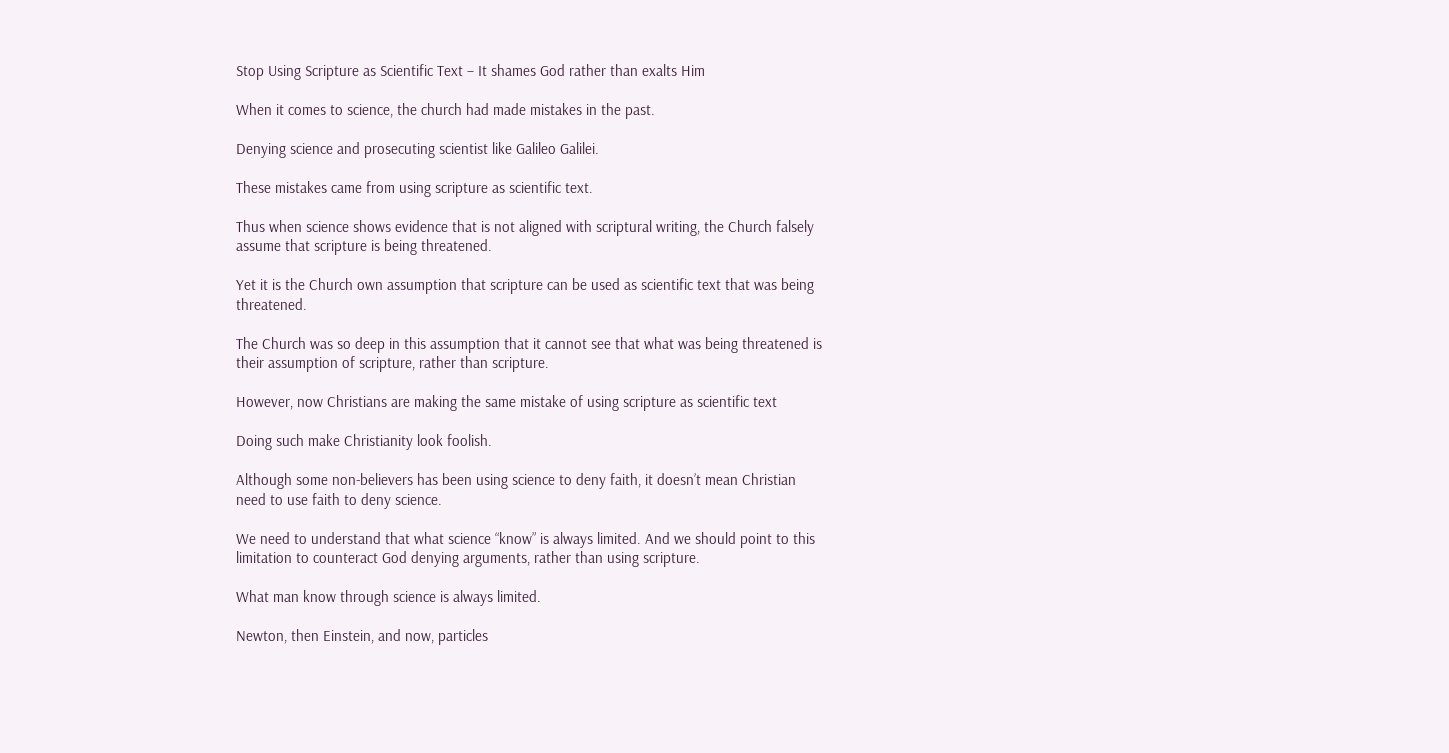Stop Using Scripture as Scientific Text – It shames God rather than exalts Him

When it comes to science, the church had made mistakes in the past.

Denying science and prosecuting scientist like Galileo Galilei.

These mistakes came from using scripture as scientific text.

Thus when science shows evidence that is not aligned with scriptural writing, the Church falsely assume that scripture is being threatened.

Yet it is the Church own assumption that scripture can be used as scientific text that was being threatened.

The Church was so deep in this assumption that it cannot see that what was being threatened is their assumption of scripture, rather than scripture.

However, now Christians are making the same mistake of using scripture as scientific text

Doing such make Christianity look foolish.

Although some non-believers has been using science to deny faith, it doesn’t mean Christian need to use faith to deny science.

We need to understand that what science “know” is always limited. And we should point to this limitation to counteract God denying arguments, rather than using scripture.

What man know through science is always limited.

Newton, then Einstein, and now, particles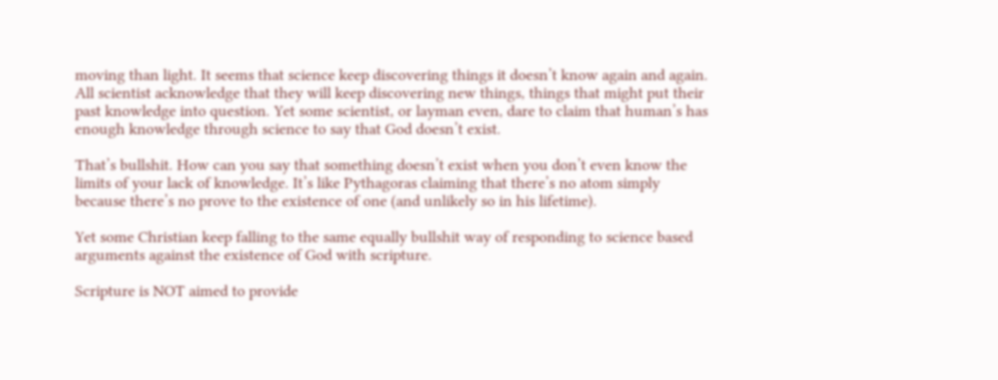moving than light. It seems that science keep discovering things it doesn’t know again and again. All scientist acknowledge that they will keep discovering new things, things that might put their past knowledge into question. Yet some scientist, or layman even, dare to claim that human’s has enough knowledge through science to say that God doesn’t exist.

That’s bullshit. How can you say that something doesn’t exist when you don’t even know the limits of your lack of knowledge. It’s like Pythagoras claiming that there’s no atom simply because there’s no prove to the existence of one (and unlikely so in his lifetime).

Yet some Christian keep falling to the same equally bullshit way of responding to science based arguments against the existence of God with scripture.

Scripture is NOT aimed to provide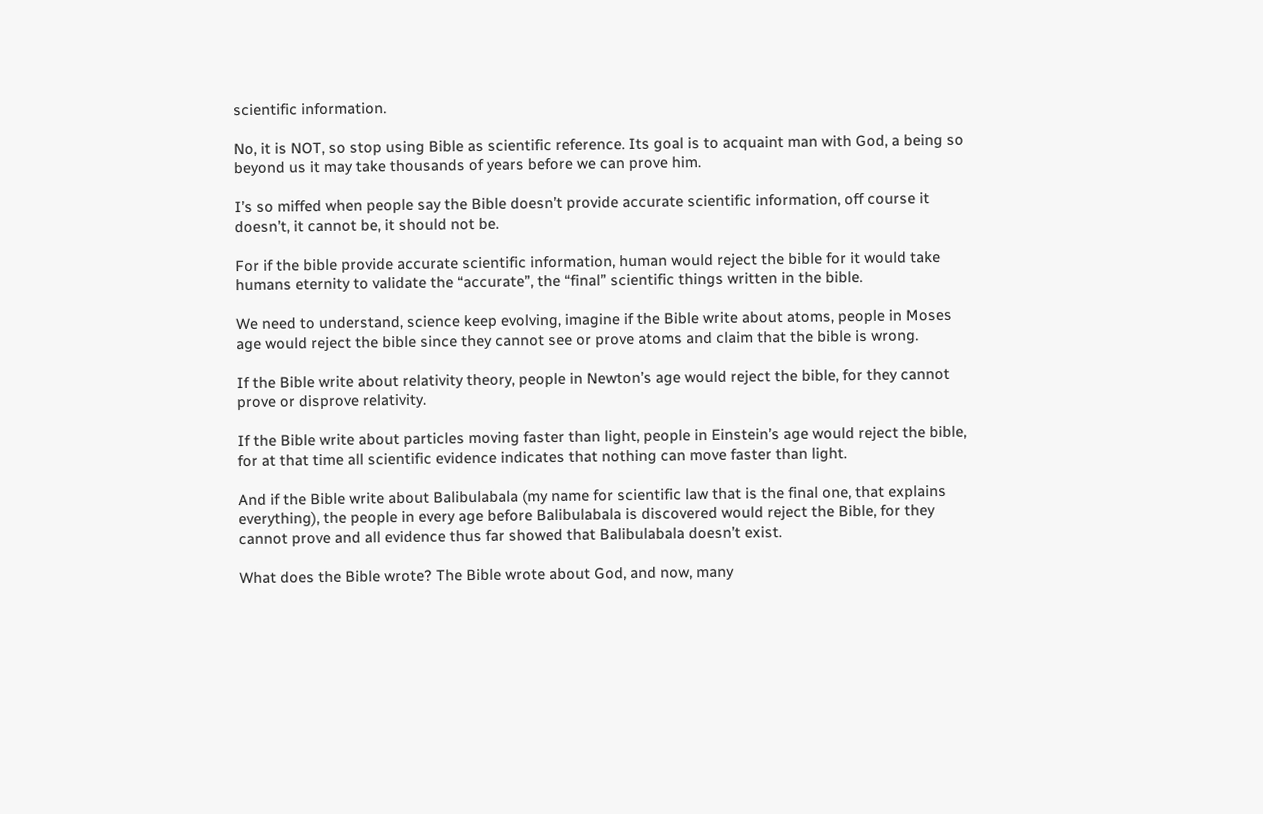scientific information.

No, it is NOT, so stop using Bible as scientific reference. Its goal is to acquaint man with God, a being so beyond us it may take thousands of years before we can prove him.

I’s so miffed when people say the Bible doesn’t provide accurate scientific information, off course it doesn’t, it cannot be, it should not be.

For if the bible provide accurate scientific information, human would reject the bible for it would take humans eternity to validate the “accurate”, the “final” scientific things written in the bible.

We need to understand, science keep evolving, imagine if the Bible write about atoms, people in Moses age would reject the bible since they cannot see or prove atoms and claim that the bible is wrong.

If the Bible write about relativity theory, people in Newton’s age would reject the bible, for they cannot prove or disprove relativity.

If the Bible write about particles moving faster than light, people in Einstein’s age would reject the bible, for at that time all scientific evidence indicates that nothing can move faster than light.

And if the Bible write about Balibulabala (my name for scientific law that is the final one, that explains everything), the people in every age before Balibulabala is discovered would reject the Bible, for they cannot prove and all evidence thus far showed that Balibulabala doesn’t exist.

What does the Bible wrote? The Bible wrote about God, and now, many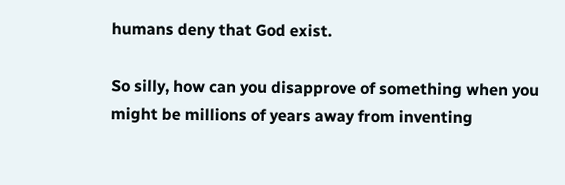humans deny that God exist.

So silly, how can you disapprove of something when you might be millions of years away from inventing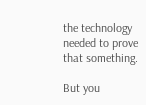the technology needed to prove that something.

But you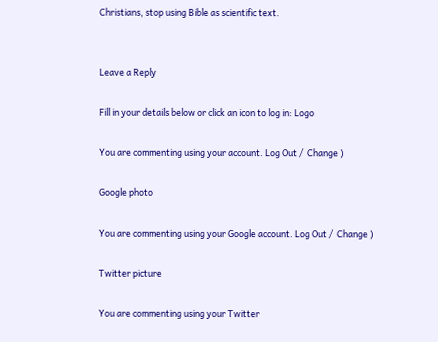Christians, stop using Bible as scientific text.


Leave a Reply

Fill in your details below or click an icon to log in: Logo

You are commenting using your account. Log Out /  Change )

Google photo

You are commenting using your Google account. Log Out /  Change )

Twitter picture

You are commenting using your Twitter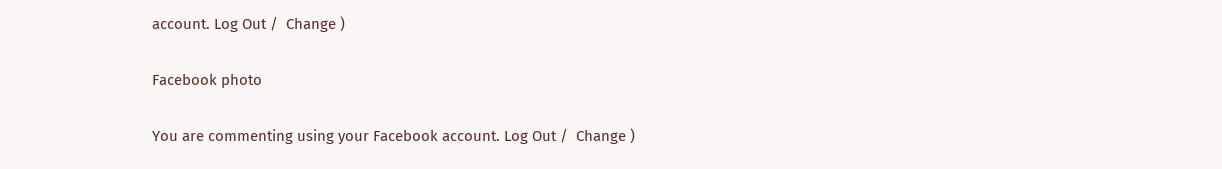account. Log Out /  Change )

Facebook photo

You are commenting using your Facebook account. Log Out /  Change )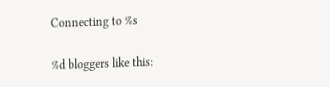Connecting to %s

%d bloggers like this: